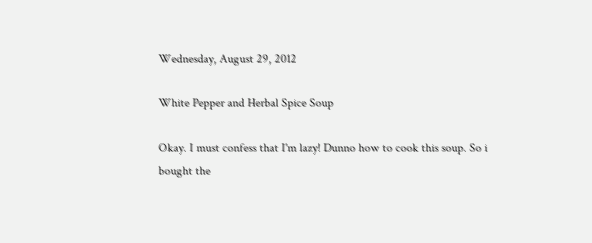Wednesday, August 29, 2012

White Pepper and Herbal Spice Soup

Okay. I must confess that I'm lazy! Dunno how to cook this soup. So i bought the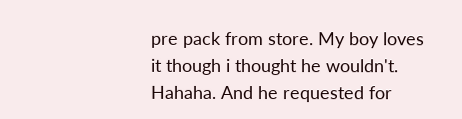pre pack from store. My boy loves it though i thought he wouldn't. Hahaha. And he requested for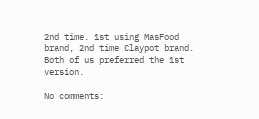2nd time. 1st using MasFood brand, 2nd time Claypot brand. Both of us preferred the 1st version.

No comments: